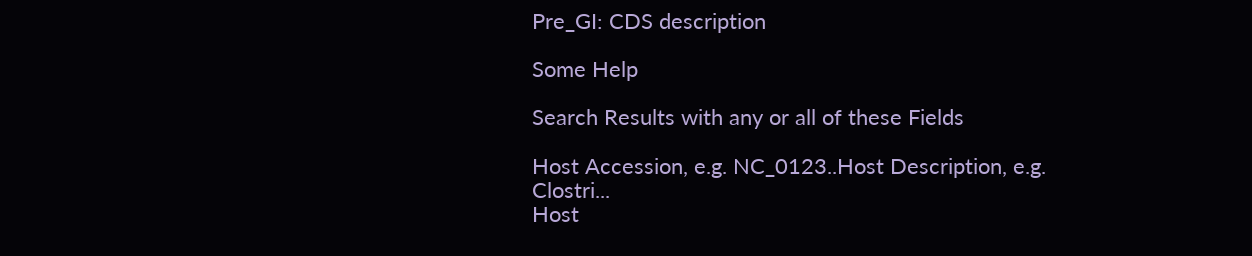Pre_GI: CDS description

Some Help

Search Results with any or all of these Fields

Host Accession, e.g. NC_0123..Host Description, e.g. Clostri...
Host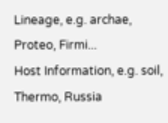Lineage, e.g. archae, Proteo, Firmi...
Host Information, e.g. soil, Thermo, Russia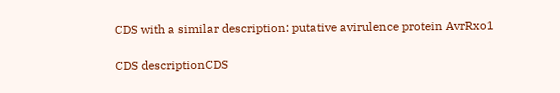CDS with a similar description: putative avirulence protein AvrRxo1

CDS descriptionCDS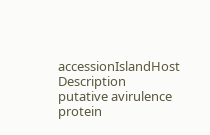accessionIslandHost Description
putative avirulence protein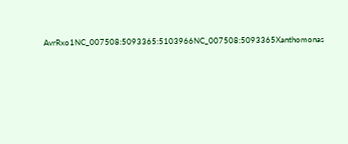AvrRxo1NC_007508:5093365:5103966NC_007508:5093365Xanthomonas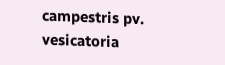campestris pv. vesicatoria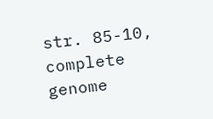str. 85-10, complete genome